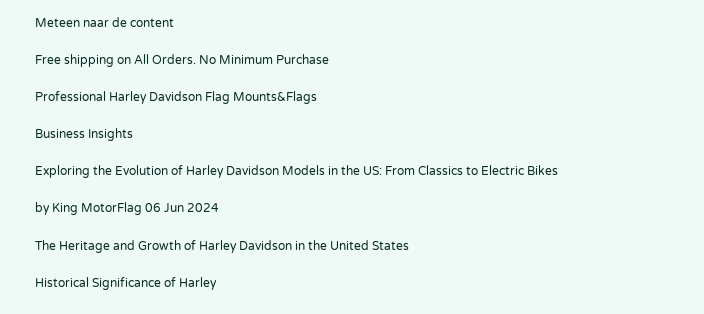Meteen naar de content

Free shipping on All Orders. No Minimum Purchase

Professional Harley Davidson Flag Mounts&Flags

Business Insights

Exploring the Evolution of Harley Davidson Models in the US: From Classics to Electric Bikes

by King MotorFlag 06 Jun 2024

The Heritage and Growth of Harley Davidson in the United States

Historical Significance of Harley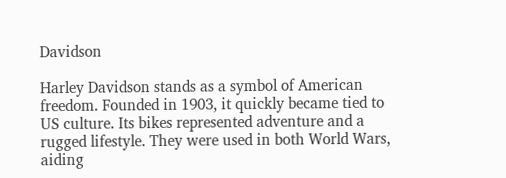Davidson

Harley Davidson stands as a symbol of American freedom. Founded in 1903, it quickly became tied to US culture. Its bikes represented adventure and a rugged lifestyle. They were used in both World Wars, aiding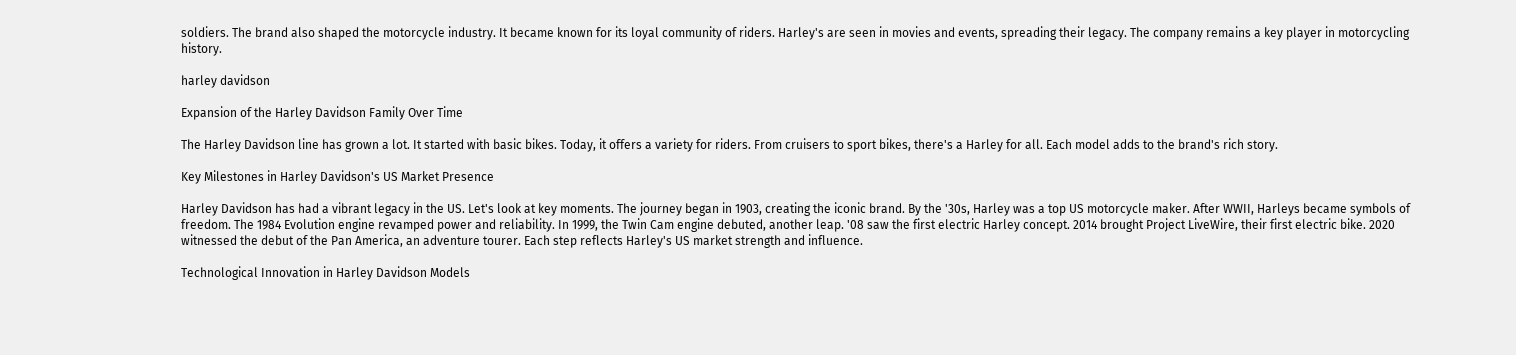soldiers. The brand also shaped the motorcycle industry. It became known for its loyal community of riders. Harley's are seen in movies and events, spreading their legacy. The company remains a key player in motorcycling history.

harley davidson

Expansion of the Harley Davidson Family Over Time

The Harley Davidson line has grown a lot. It started with basic bikes. Today, it offers a variety for riders. From cruisers to sport bikes, there's a Harley for all. Each model adds to the brand's rich story.

Key Milestones in Harley Davidson's US Market Presence

Harley Davidson has had a vibrant legacy in the US. Let's look at key moments. The journey began in 1903, creating the iconic brand. By the '30s, Harley was a top US motorcycle maker. After WWII, Harleys became symbols of freedom. The 1984 Evolution engine revamped power and reliability. In 1999, the Twin Cam engine debuted, another leap. '08 saw the first electric Harley concept. 2014 brought Project LiveWire, their first electric bike. 2020 witnessed the debut of the Pan America, an adventure tourer. Each step reflects Harley's US market strength and influence.

Technological Innovation in Harley Davidson Models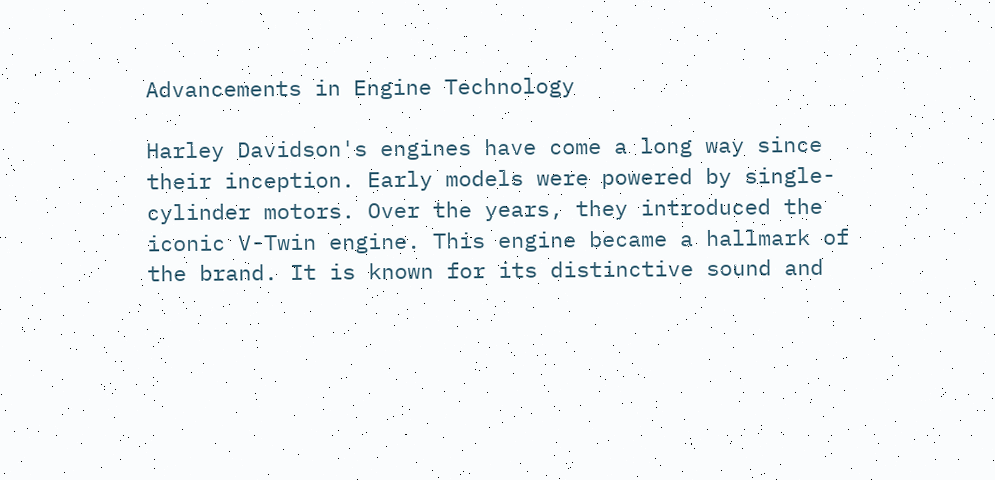Advancements in Engine Technology

Harley Davidson's engines have come a long way since their inception. Early models were powered by single-cylinder motors. Over the years, they introduced the iconic V-Twin engine. This engine became a hallmark of the brand. It is known for its distinctive sound and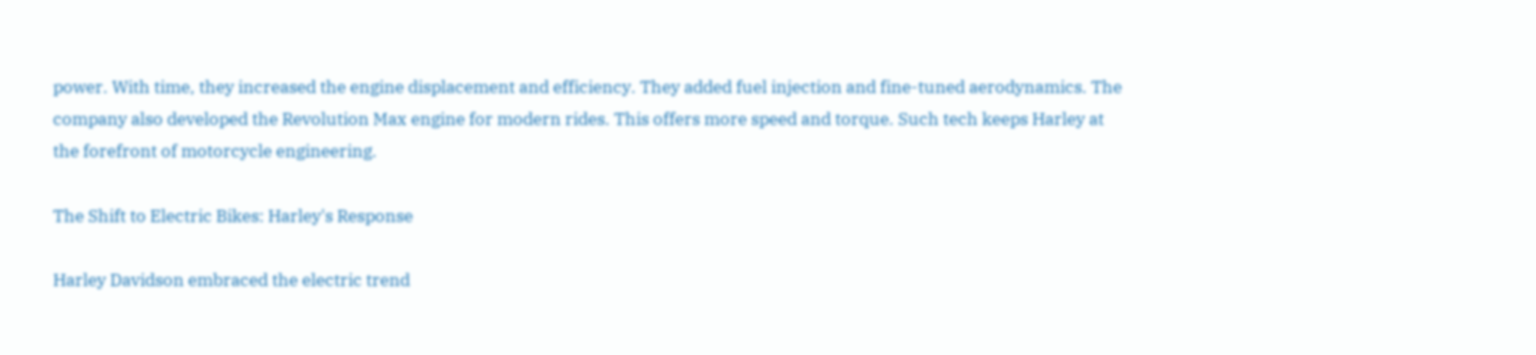power. With time, they increased the engine displacement and efficiency. They added fuel injection and fine-tuned aerodynamics. The company also developed the Revolution Max engine for modern rides. This offers more speed and torque. Such tech keeps Harley at the forefront of motorcycle engineering.

The Shift to Electric Bikes: Harley's Response

Harley Davidson embraced the electric trend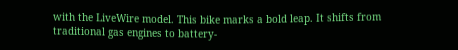with the LiveWire model. This bike marks a bold leap. It shifts from traditional gas engines to battery-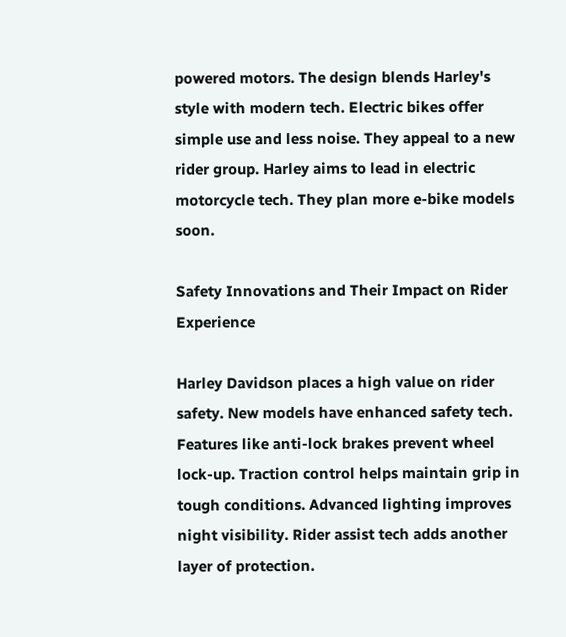powered motors. The design blends Harley's style with modern tech. Electric bikes offer simple use and less noise. They appeal to a new rider group. Harley aims to lead in electric motorcycle tech. They plan more e-bike models soon.

Safety Innovations and Their Impact on Rider Experience

Harley Davidson places a high value on rider safety. New models have enhanced safety tech. Features like anti-lock brakes prevent wheel lock-up. Traction control helps maintain grip in tough conditions. Advanced lighting improves night visibility. Rider assist tech adds another layer of protection.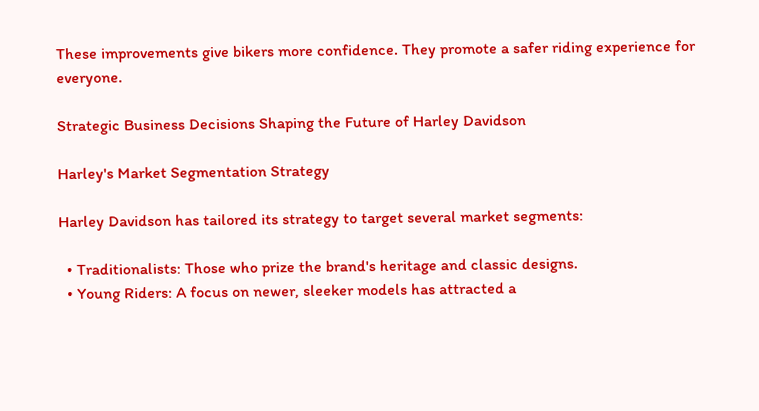These improvements give bikers more confidence. They promote a safer riding experience for everyone.

Strategic Business Decisions Shaping the Future of Harley Davidson

Harley's Market Segmentation Strategy

Harley Davidson has tailored its strategy to target several market segments:

  • Traditionalists: Those who prize the brand's heritage and classic designs.
  • Young Riders: A focus on newer, sleeker models has attracted a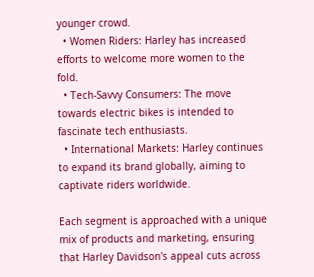younger crowd.
  • Women Riders: Harley has increased efforts to welcome more women to the fold.
  • Tech-Savvy Consumers: The move towards electric bikes is intended to fascinate tech enthusiasts.
  • International Markets: Harley continues to expand its brand globally, aiming to captivate riders worldwide.

Each segment is approached with a unique mix of products and marketing, ensuring that Harley Davidson's appeal cuts across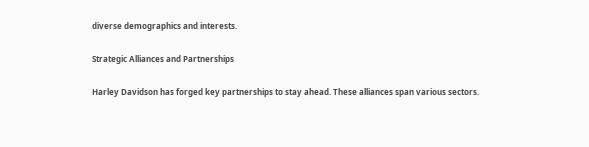diverse demographics and interests.

Strategic Alliances and Partnerships

Harley Davidson has forged key partnerships to stay ahead. These alliances span various sectors.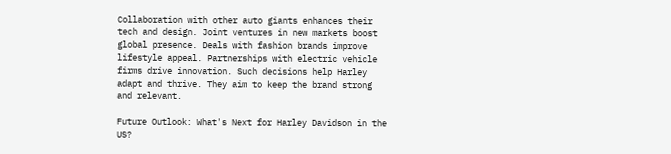Collaboration with other auto giants enhances their tech and design. Joint ventures in new markets boost global presence. Deals with fashion brands improve lifestyle appeal. Partnerships with electric vehicle firms drive innovation. Such decisions help Harley adapt and thrive. They aim to keep the brand strong and relevant.

Future Outlook: What's Next for Harley Davidson in the US?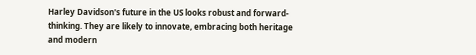Harley Davidson's future in the US looks robust and forward-thinking. They are likely to innovate, embracing both heritage and modern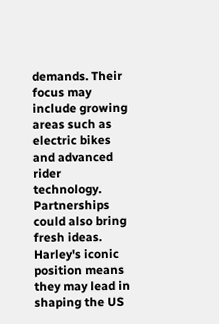demands. Their focus may include growing areas such as electric bikes and advanced rider technology. Partnerships could also bring fresh ideas. Harley's iconic position means they may lead in shaping the US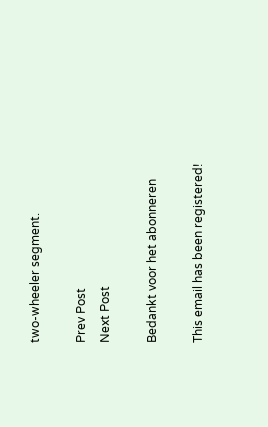two-wheeler segment.

Prev Post
Next Post

Bedankt voor het abonneren

This email has been registered!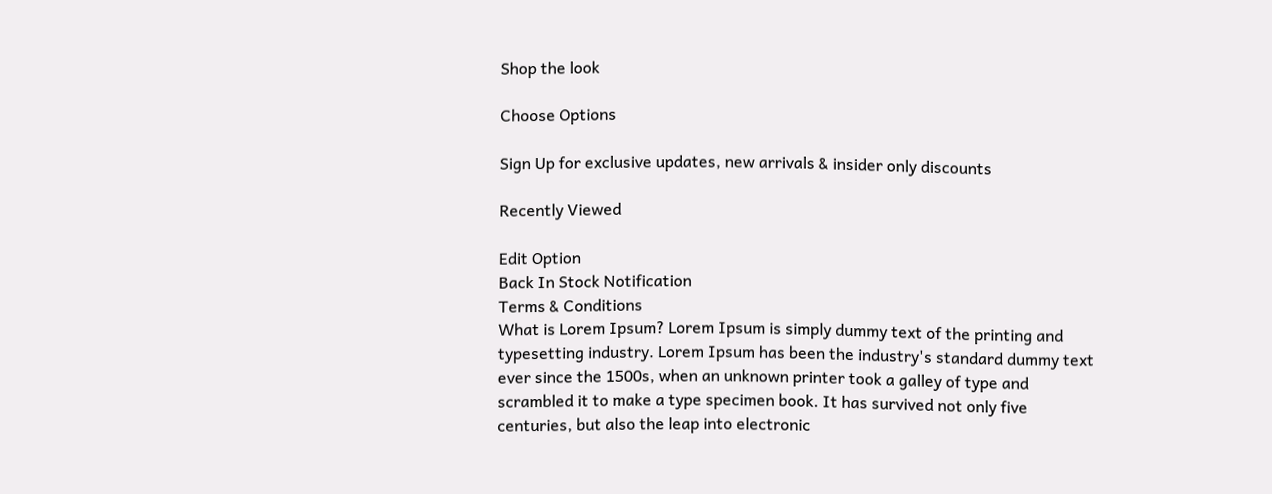Shop the look

Choose Options

Sign Up for exclusive updates, new arrivals & insider only discounts

Recently Viewed

Edit Option
Back In Stock Notification
Terms & Conditions
What is Lorem Ipsum? Lorem Ipsum is simply dummy text of the printing and typesetting industry. Lorem Ipsum has been the industry's standard dummy text ever since the 1500s, when an unknown printer took a galley of type and scrambled it to make a type specimen book. It has survived not only five centuries, but also the leap into electronic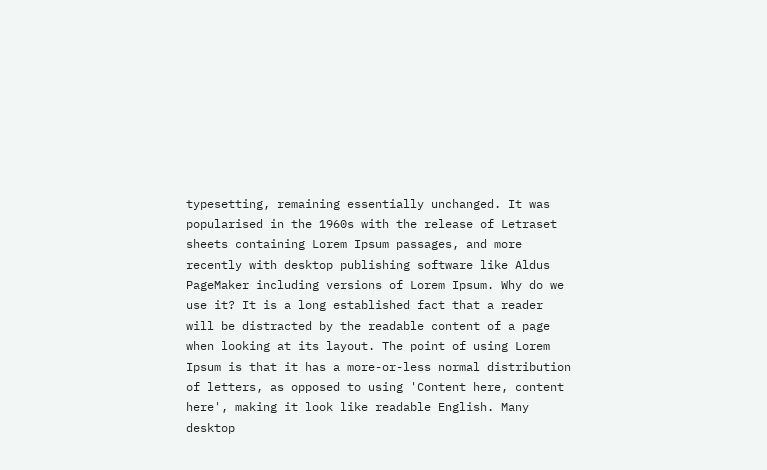typesetting, remaining essentially unchanged. It was popularised in the 1960s with the release of Letraset sheets containing Lorem Ipsum passages, and more recently with desktop publishing software like Aldus PageMaker including versions of Lorem Ipsum. Why do we use it? It is a long established fact that a reader will be distracted by the readable content of a page when looking at its layout. The point of using Lorem Ipsum is that it has a more-or-less normal distribution of letters, as opposed to using 'Content here, content here', making it look like readable English. Many desktop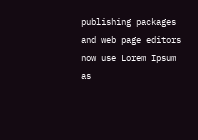publishing packages and web page editors now use Lorem Ipsum as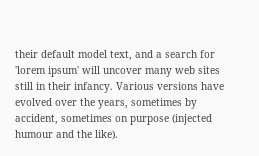their default model text, and a search for 'lorem ipsum' will uncover many web sites still in their infancy. Various versions have evolved over the years, sometimes by accident, sometimes on purpose (injected humour and the like).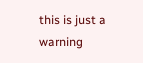this is just a warning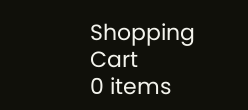Shopping Cart
0 items